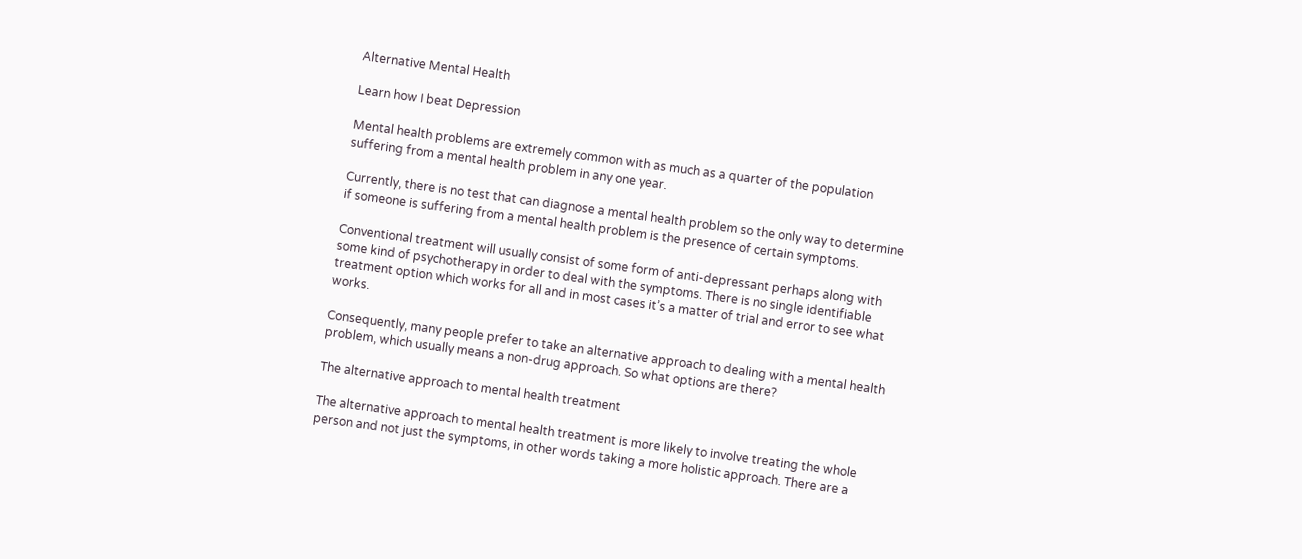Alternative Mental Health

Learn how I beat Depression

Mental health problems are extremely common with as much as a quarter of the population suffering from a mental health problem in any one year.

Currently, there is no test that can diagnose a mental health problem so the only way to determine if someone is suffering from a mental health problem is the presence of certain symptoms.

Conventional treatment will usually consist of some form of anti-depressant perhaps along with some kind of psychotherapy in order to deal with the symptoms. There is no single identifiable treatment option which works for all and in most cases it’s a matter of trial and error to see what works.

Consequently, many people prefer to take an alternative approach to dealing with a mental health problem, which usually means a non-drug approach. So what options are there?

The alternative approach to mental health treatment

The alternative approach to mental health treatment is more likely to involve treating the whole person and not just the symptoms, in other words taking a more holistic approach. There are a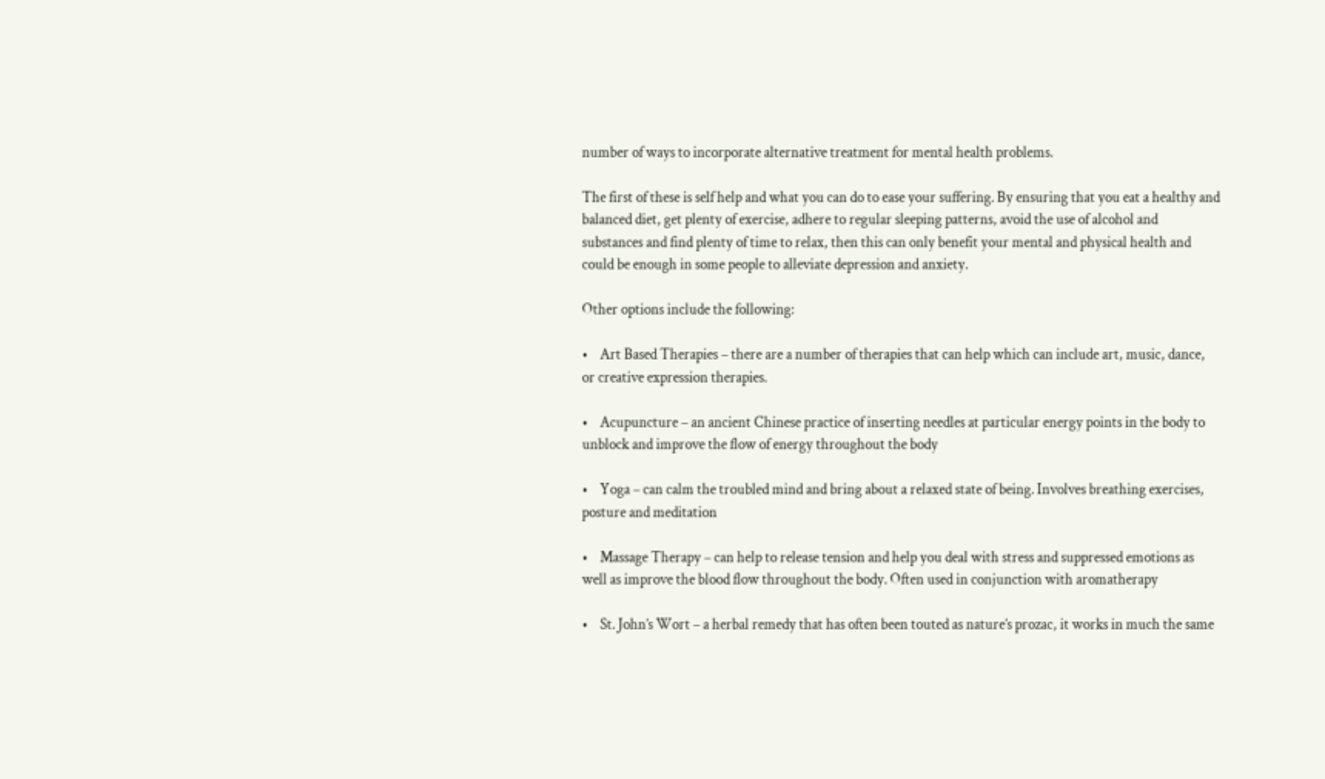number of ways to incorporate alternative treatment for mental health problems.

The first of these is self help and what you can do to ease your suffering. By ensuring that you eat a healthy and balanced diet, get plenty of exercise, adhere to regular sleeping patterns, avoid the use of alcohol and substances and find plenty of time to relax, then this can only benefit your mental and physical health and could be enough in some people to alleviate depression and anxiety.

Other options include the following:

•    Art Based Therapies – there are a number of therapies that can help which can include art, music, dance, or creative expression therapies.

•    Acupuncture – an ancient Chinese practice of inserting needles at particular energy points in the body to unblock and improve the flow of energy throughout the body

•    Yoga – can calm the troubled mind and bring about a relaxed state of being. Involves breathing exercises, posture and meditation

•    Massage Therapy – can help to release tension and help you deal with stress and suppressed emotions as well as improve the blood flow throughout the body. Often used in conjunction with aromatherapy

•    St. John’s Wort – a herbal remedy that has often been touted as nature’s prozac, it works in much the same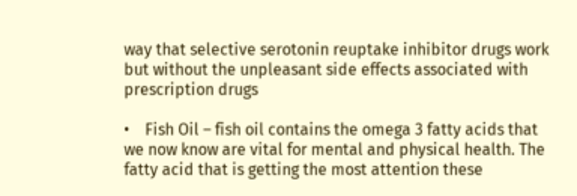way that selective serotonin reuptake inhibitor drugs work but without the unpleasant side effects associated with prescription drugs

•    Fish Oil – fish oil contains the omega 3 fatty acids that we now know are vital for mental and physical health. The fatty acid that is getting the most attention these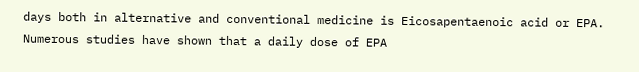days both in alternative and conventional medicine is Eicosapentaenoic acid or EPA. Numerous studies have shown that a daily dose of EPA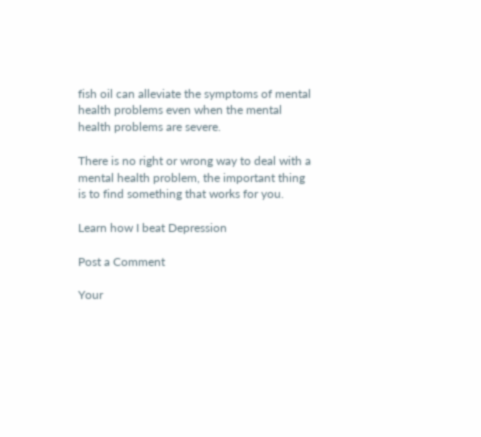fish oil can alleviate the symptoms of mental health problems even when the mental health problems are severe.

There is no right or wrong way to deal with a mental health problem, the important thing is to find something that works for you.

Learn how I beat Depression

Post a Comment

Your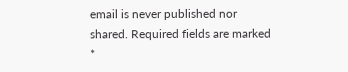email is never published nor shared. Required fields are marked *